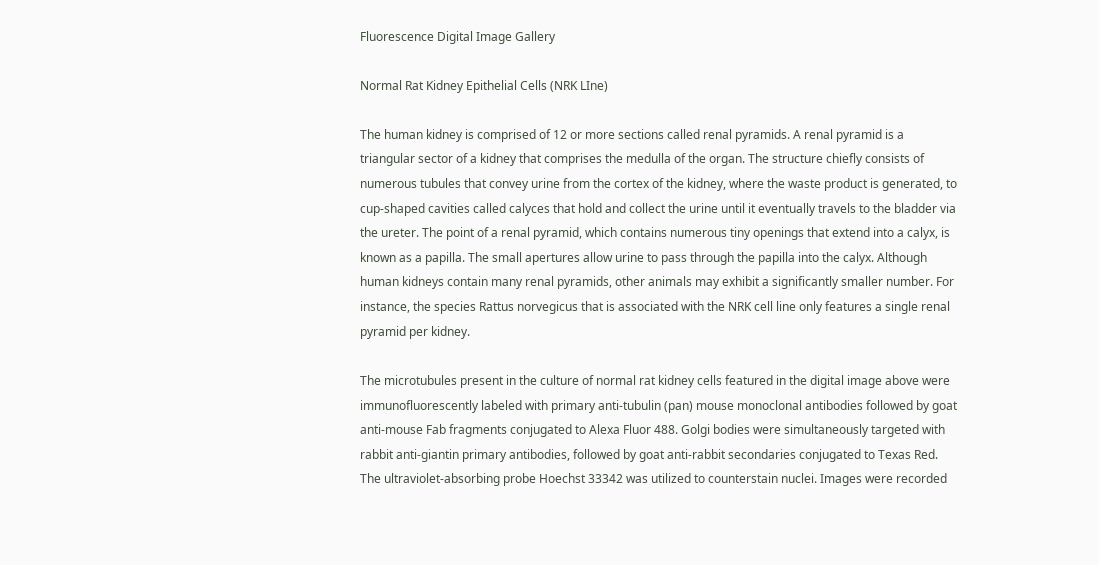Fluorescence Digital Image Gallery

Normal Rat Kidney Epithelial Cells (NRK LIne)

The human kidney is comprised of 12 or more sections called renal pyramids. A renal pyramid is a triangular sector of a kidney that comprises the medulla of the organ. The structure chiefly consists of numerous tubules that convey urine from the cortex of the kidney, where the waste product is generated, to cup-shaped cavities called calyces that hold and collect the urine until it eventually travels to the bladder via the ureter. The point of a renal pyramid, which contains numerous tiny openings that extend into a calyx, is known as a papilla. The small apertures allow urine to pass through the papilla into the calyx. Although human kidneys contain many renal pyramids, other animals may exhibit a significantly smaller number. For instance, the species Rattus norvegicus that is associated with the NRK cell line only features a single renal pyramid per kidney.

The microtubules present in the culture of normal rat kidney cells featured in the digital image above were immunofluorescently labeled with primary anti-tubulin (pan) mouse monoclonal antibodies followed by goat anti-mouse Fab fragments conjugated to Alexa Fluor 488. Golgi bodies were simultaneously targeted with rabbit anti-giantin primary antibodies, followed by goat anti-rabbit secondaries conjugated to Texas Red. The ultraviolet-absorbing probe Hoechst 33342 was utilized to counterstain nuclei. Images were recorded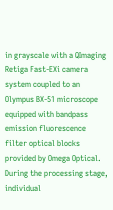in grayscale with a QImaging Retiga Fast-EXi camera system coupled to an Olympus BX-51 microscope equipped with bandpass emission fluorescence filter optical blocks provided by Omega Optical. During the processing stage, individual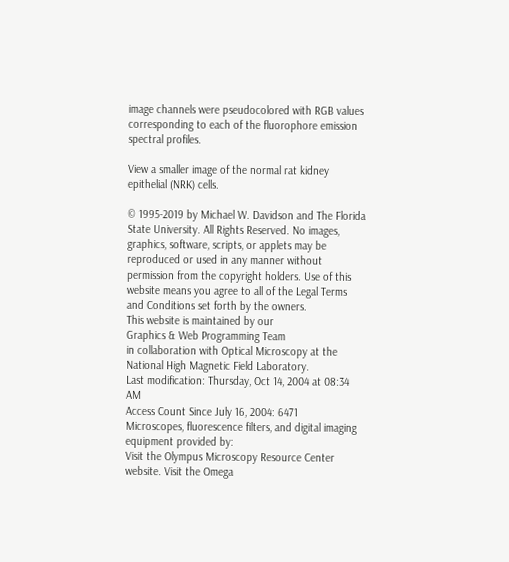image channels were pseudocolored with RGB values corresponding to each of the fluorophore emission spectral profiles.

View a smaller image of the normal rat kidney epithelial (NRK) cells.

© 1995-2019 by Michael W. Davidson and The Florida State University. All Rights Reserved. No images, graphics, software, scripts, or applets may be reproduced or used in any manner without permission from the copyright holders. Use of this website means you agree to all of the Legal Terms and Conditions set forth by the owners.
This website is maintained by our
Graphics & Web Programming Team
in collaboration with Optical Microscopy at the
National High Magnetic Field Laboratory.
Last modification: Thursday, Oct 14, 2004 at 08:34 AM
Access Count Since July 16, 2004: 6471
Microscopes, fluorescence filters, and digital imaging equipment provided by:
Visit the Olympus Microscopy Resource Center website. Visit the Omega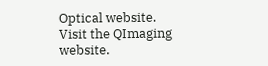Optical website. Visit the QImaging website.